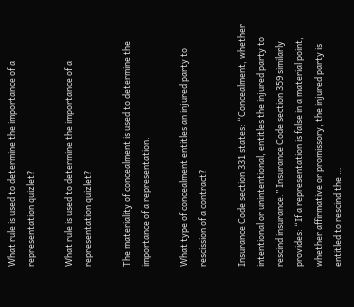What rule is used to determine the importance of a representation quizlet?

What rule is used to determine the importance of a representation quizlet?

The materiality of concealment is used to determine the importance of a representation.

What type of concealment entitles an injured party to rescission of a contract?

Insurance Code section 331 states: “Concealment, whether intentional or unintentional, entitles the injured party to rescind insurance.” Insurance Code section 359 similarly provides: “If a representation is false in a material point, whether affirmative or promissory, the injured party is entitled to rescind the …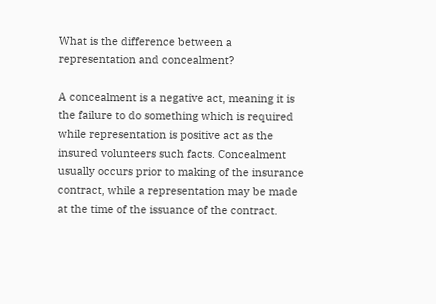What is the difference between a representation and concealment?

A concealment is a negative act, meaning it is the failure to do something which is required while representation is positive act as the insured volunteers such facts. Concealment usually occurs prior to making of the insurance contract, while a representation may be made at the time of the issuance of the contract.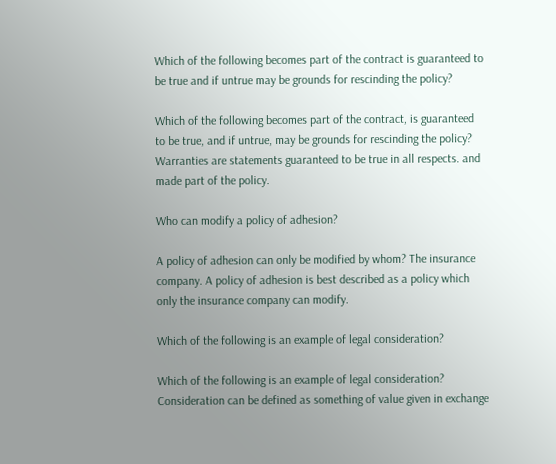Which of the following becomes part of the contract is guaranteed to be true and if untrue may be grounds for rescinding the policy?

Which of the following becomes part of the contract, is guaranteed to be true, and if untrue, may be grounds for rescinding the policy? Warranties are statements guaranteed to be true in all respects. and made part of the policy.

Who can modify a policy of adhesion?

A policy of adhesion can only be modified by whom? The insurance company. A policy of adhesion is best described as a policy which only the insurance company can modify.

Which of the following is an example of legal consideration?

Which of the following is an example of legal consideration? Consideration can be defined as something of value given in exchange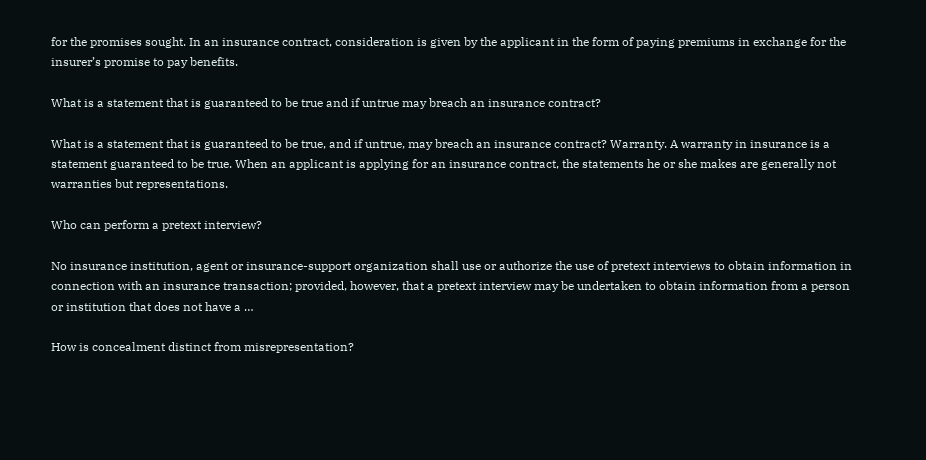for the promises sought. In an insurance contract, consideration is given by the applicant in the form of paying premiums in exchange for the insurer’s promise to pay benefits.

What is a statement that is guaranteed to be true and if untrue may breach an insurance contract?

What is a statement that is guaranteed to be true, and if untrue, may breach an insurance contract? Warranty. A warranty in insurance is a statement guaranteed to be true. When an applicant is applying for an insurance contract, the statements he or she makes are generally not warranties but representations.

Who can perform a pretext interview?

No insurance institution, agent or insurance-support organization shall use or authorize the use of pretext interviews to obtain information in connection with an insurance transaction; provided, however, that a pretext interview may be undertaken to obtain information from a person or institution that does not have a …

How is concealment distinct from misrepresentation?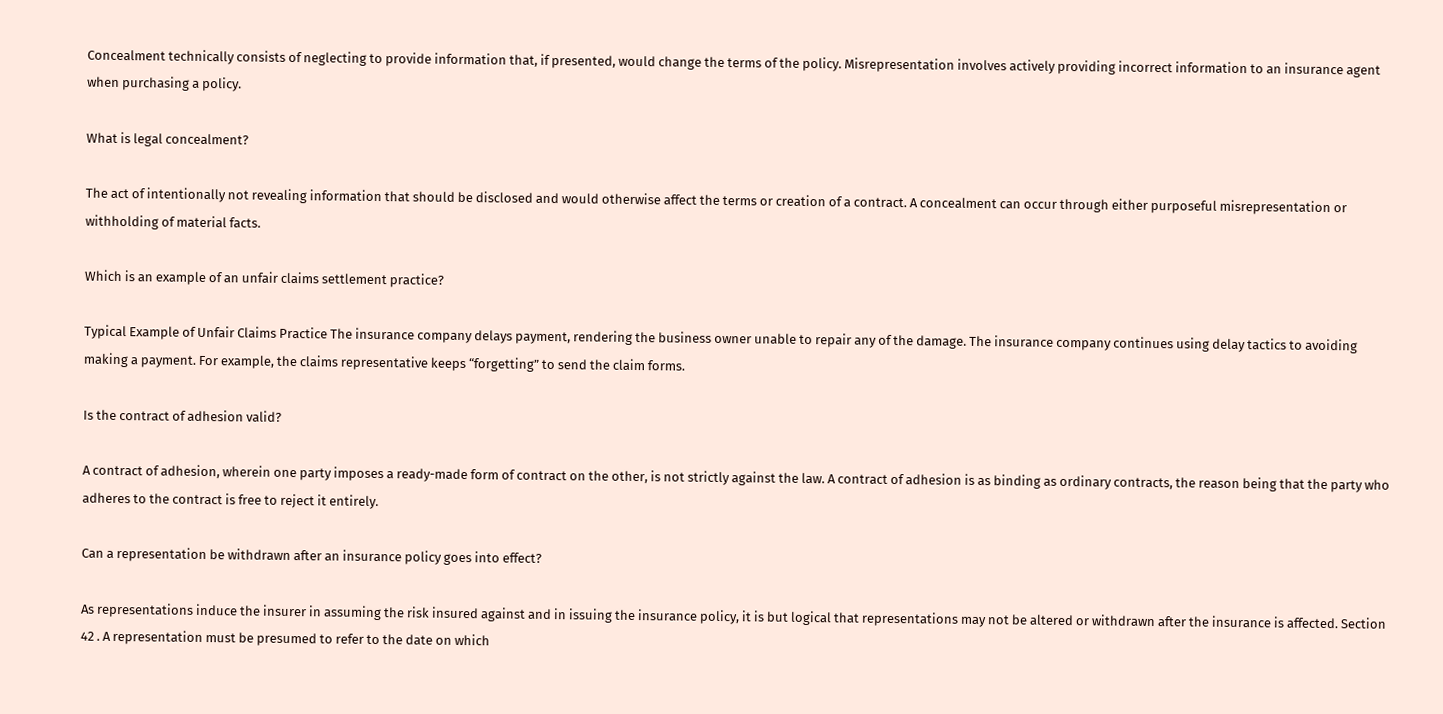Concealment technically consists of neglecting to provide information that, if presented, would change the terms of the policy. Misrepresentation involves actively providing incorrect information to an insurance agent when purchasing a policy.

What is legal concealment?

The act of intentionally not revealing information that should be disclosed and would otherwise affect the terms or creation of a contract. A concealment can occur through either purposeful misrepresentation or withholding of material facts.

Which is an example of an unfair claims settlement practice?

Typical Example of Unfair Claims Practice The insurance company delays payment, rendering the business owner unable to repair any of the damage. The insurance company continues using delay tactics to avoiding making a payment. For example, the claims representative keeps “forgetting” to send the claim forms.

Is the contract of adhesion valid?

A contract of adhesion, wherein one party imposes a ready-made form of contract on the other, is not strictly against the law. A contract of adhesion is as binding as ordinary contracts, the reason being that the party who adheres to the contract is free to reject it entirely.

Can a representation be withdrawn after an insurance policy goes into effect?

As representations induce the insurer in assuming the risk insured against and in issuing the insurance policy, it is but logical that representations may not be altered or withdrawn after the insurance is affected. Section 42 . A representation must be presumed to refer to the date on which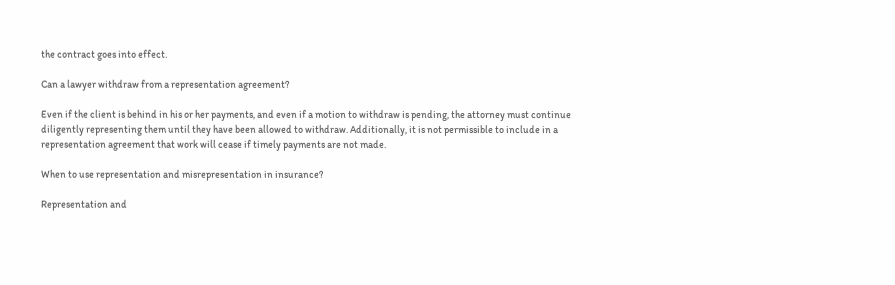the contract goes into effect.

Can a lawyer withdraw from a representation agreement?

Even if the client is behind in his or her payments, and even if a motion to withdraw is pending, the attorney must continue diligently representing them until they have been allowed to withdraw. Additionally, it is not permissible to include in a representation agreement that work will cease if timely payments are not made.

When to use representation and misrepresentation in insurance?

Representation and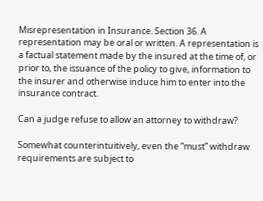Misrepresentation in Insurance. Section 36. A representation may be oral or written. A representation is a factual statement made by the insured at the time of, or prior to, the issuance of the policy to give, information to the insurer and otherwise induce him to enter into the insurance contract.

Can a judge refuse to allow an attorney to withdraw?

Somewhat counterintuitively, even the “must” withdraw requirements are subject to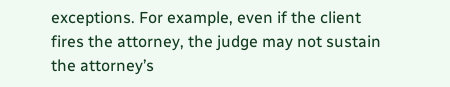exceptions. For example, even if the client fires the attorney, the judge may not sustain the attorney’s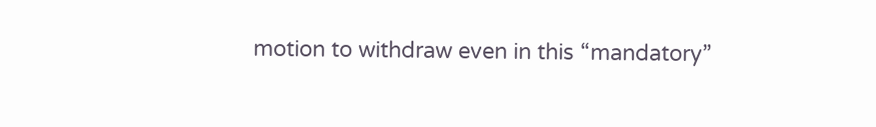motion to withdraw even in this “mandatory”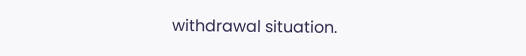withdrawal situation.